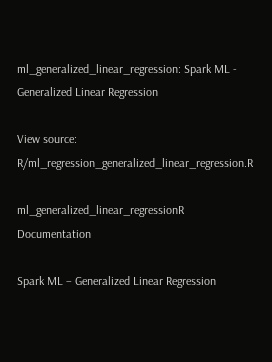ml_generalized_linear_regression: Spark ML - Generalized Linear Regression

View source: R/ml_regression_generalized_linear_regression.R

ml_generalized_linear_regressionR Documentation

Spark ML – Generalized Linear Regression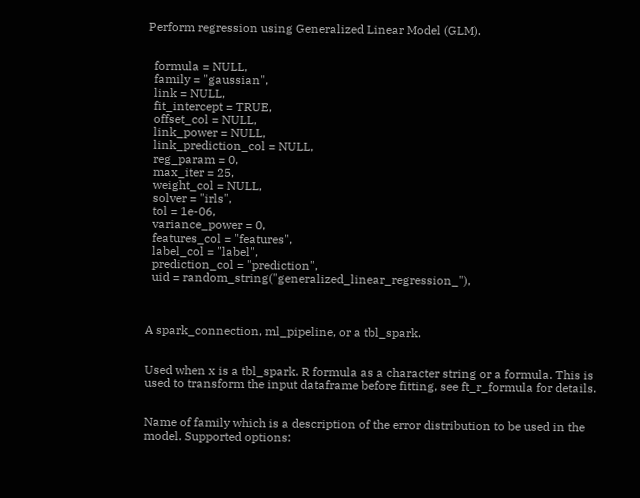Perform regression using Generalized Linear Model (GLM).


  formula = NULL,
  family = "gaussian",
  link = NULL,
  fit_intercept = TRUE,
  offset_col = NULL,
  link_power = NULL,
  link_prediction_col = NULL,
  reg_param = 0,
  max_iter = 25,
  weight_col = NULL,
  solver = "irls",
  tol = 1e-06,
  variance_power = 0,
  features_col = "features",
  label_col = "label",
  prediction_col = "prediction",
  uid = random_string("generalized_linear_regression_"),



A spark_connection, ml_pipeline, or a tbl_spark.


Used when x is a tbl_spark. R formula as a character string or a formula. This is used to transform the input dataframe before fitting, see ft_r_formula for details.


Name of family which is a description of the error distribution to be used in the model. Supported options: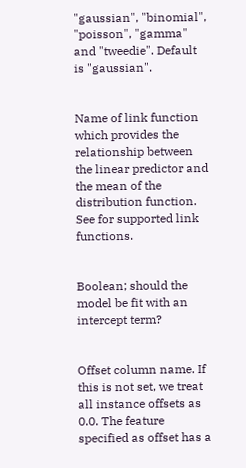"gaussian", "binomial", "poisson", "gamma" and "tweedie". Default is "gaussian".


Name of link function which provides the relationship between the linear predictor and the mean of the distribution function. See for supported link functions.


Boolean; should the model be fit with an intercept term?


Offset column name. If this is not set, we treat all instance offsets as 0.0. The feature specified as offset has a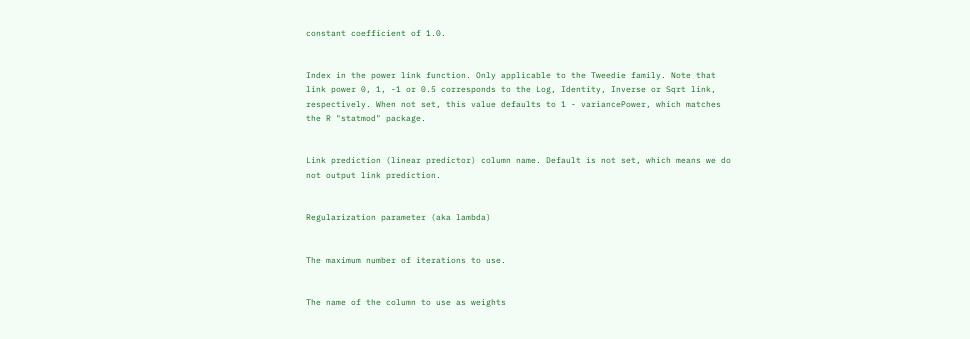constant coefficient of 1.0.


Index in the power link function. Only applicable to the Tweedie family. Note that link power 0, 1, -1 or 0.5 corresponds to the Log, Identity, Inverse or Sqrt link, respectively. When not set, this value defaults to 1 - variancePower, which matches the R "statmod" package.


Link prediction (linear predictor) column name. Default is not set, which means we do not output link prediction.


Regularization parameter (aka lambda)


The maximum number of iterations to use.


The name of the column to use as weights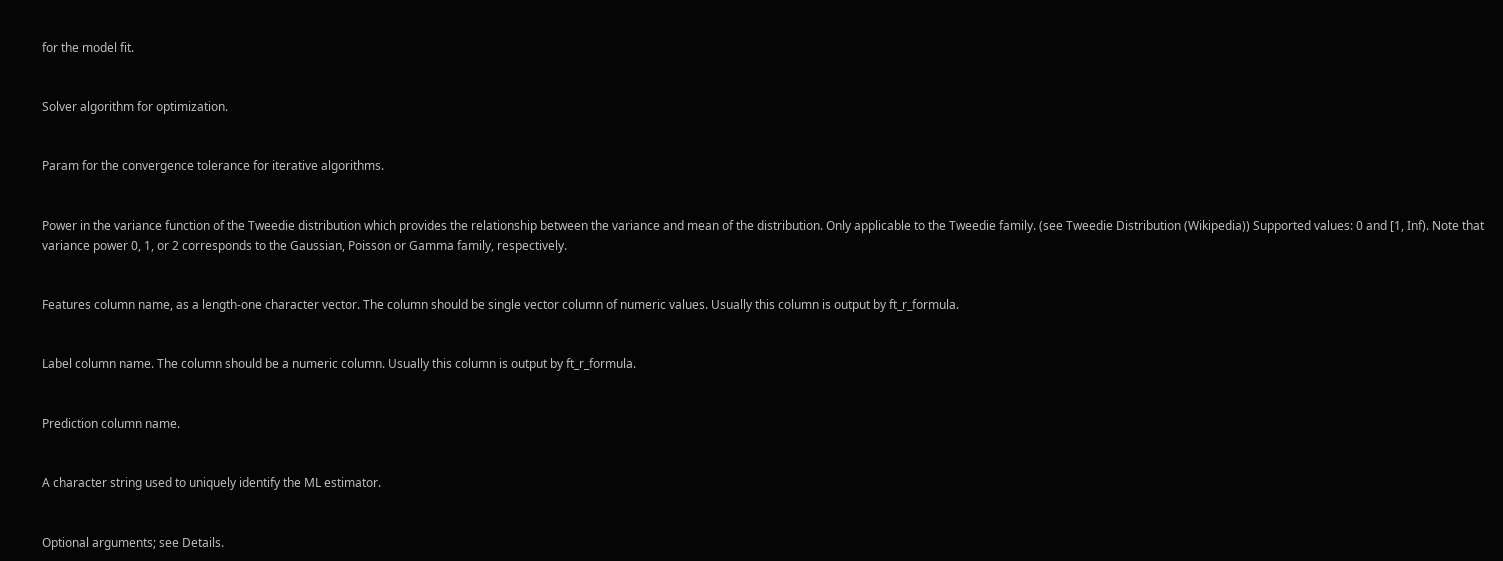for the model fit.


Solver algorithm for optimization.


Param for the convergence tolerance for iterative algorithms.


Power in the variance function of the Tweedie distribution which provides the relationship between the variance and mean of the distribution. Only applicable to the Tweedie family. (see Tweedie Distribution (Wikipedia)) Supported values: 0 and [1, Inf). Note that variance power 0, 1, or 2 corresponds to the Gaussian, Poisson or Gamma family, respectively.


Features column name, as a length-one character vector. The column should be single vector column of numeric values. Usually this column is output by ft_r_formula.


Label column name. The column should be a numeric column. Usually this column is output by ft_r_formula.


Prediction column name.


A character string used to uniquely identify the ML estimator.


Optional arguments; see Details.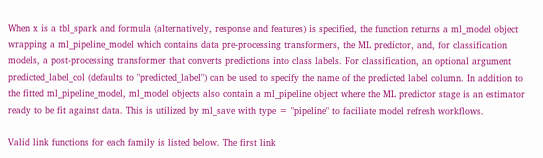When x is a tbl_spark and formula (alternatively, response and features) is specified, the function returns a ml_model object wrapping a ml_pipeline_model which contains data pre-processing transformers, the ML predictor, and, for classification models, a post-processing transformer that converts predictions into class labels. For classification, an optional argument predicted_label_col (defaults to "predicted_label") can be used to specify the name of the predicted label column. In addition to the fitted ml_pipeline_model, ml_model objects also contain a ml_pipeline object where the ML predictor stage is an estimator ready to be fit against data. This is utilized by ml_save with type = "pipeline" to faciliate model refresh workflows.

Valid link functions for each family is listed below. The first link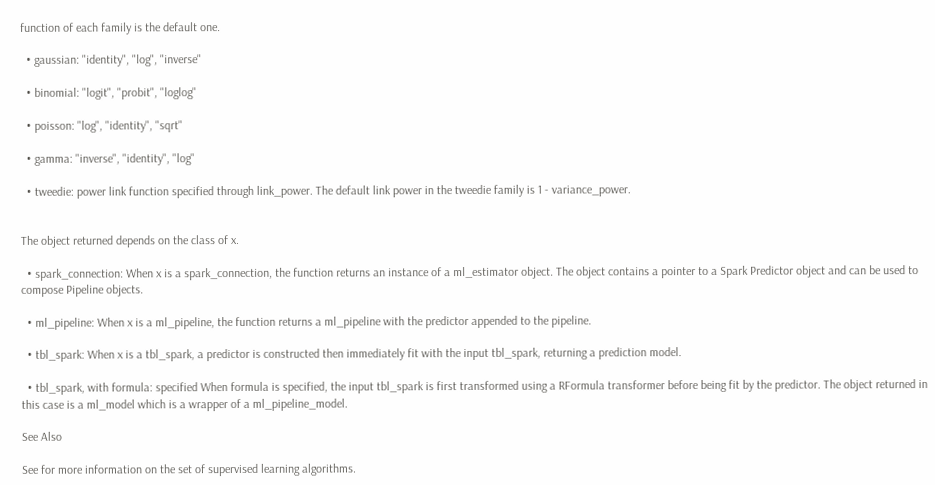function of each family is the default one.

  • gaussian: "identity", "log", "inverse"

  • binomial: "logit", "probit", "loglog"

  • poisson: "log", "identity", "sqrt"

  • gamma: "inverse", "identity", "log"

  • tweedie: power link function specified through link_power. The default link power in the tweedie family is 1 - variance_power.


The object returned depends on the class of x.

  • spark_connection: When x is a spark_connection, the function returns an instance of a ml_estimator object. The object contains a pointer to a Spark Predictor object and can be used to compose Pipeline objects.

  • ml_pipeline: When x is a ml_pipeline, the function returns a ml_pipeline with the predictor appended to the pipeline.

  • tbl_spark: When x is a tbl_spark, a predictor is constructed then immediately fit with the input tbl_spark, returning a prediction model.

  • tbl_spark, with formula: specified When formula is specified, the input tbl_spark is first transformed using a RFormula transformer before being fit by the predictor. The object returned in this case is a ml_model which is a wrapper of a ml_pipeline_model.

See Also

See for more information on the set of supervised learning algorithms.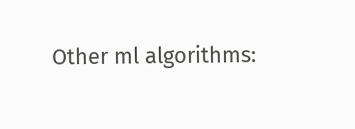Other ml algorithms: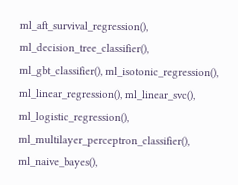ml_aft_survival_regression(), ml_decision_tree_classifier(), ml_gbt_classifier(), ml_isotonic_regression(), ml_linear_regression(), ml_linear_svc(), ml_logistic_regression(), ml_multilayer_perceptron_classifier(), ml_naive_bayes(),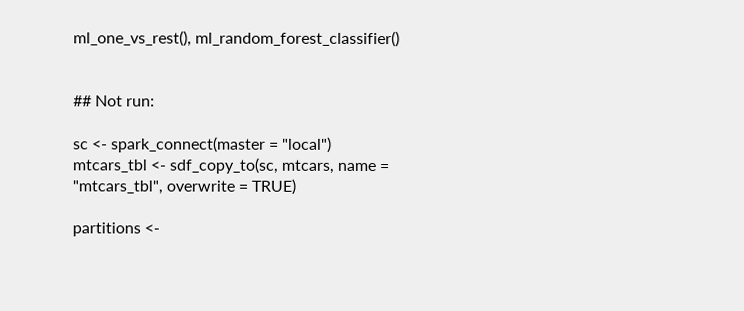ml_one_vs_rest(), ml_random_forest_classifier()


## Not run:

sc <- spark_connect(master = "local")
mtcars_tbl <- sdf_copy_to(sc, mtcars, name = "mtcars_tbl", overwrite = TRUE)

partitions <-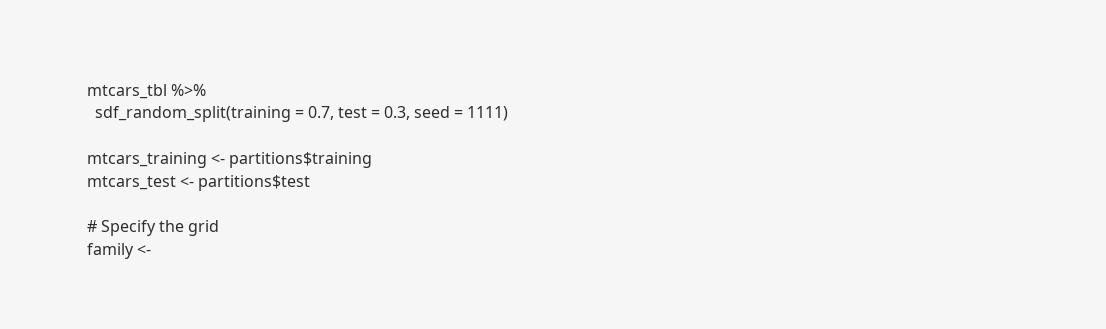mtcars_tbl %>%
  sdf_random_split(training = 0.7, test = 0.3, seed = 1111)

mtcars_training <- partitions$training
mtcars_test <- partitions$test

# Specify the grid
family <-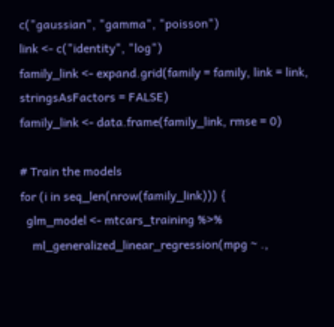c("gaussian", "gamma", "poisson")
link <- c("identity", "log")
family_link <- expand.grid(family = family, link = link, stringsAsFactors = FALSE)
family_link <- data.frame(family_link, rmse = 0)

# Train the models
for (i in seq_len(nrow(family_link))) {
  glm_model <- mtcars_training %>%
    ml_generalized_linear_regression(mpg ~ .,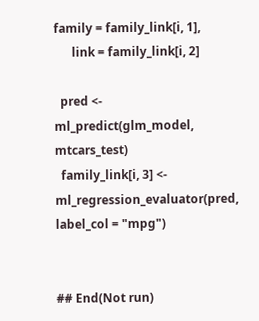family = family_link[i, 1],
      link = family_link[i, 2]

  pred <- ml_predict(glm_model, mtcars_test)
  family_link[i, 3] <- ml_regression_evaluator(pred, label_col = "mpg")


## End(Not run)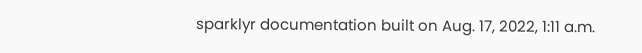sparklyr documentation built on Aug. 17, 2022, 1:11 a.m.